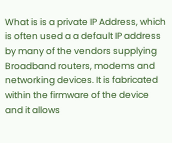What is is a private IP Address, which is often used a a default IP address by many of the vendors supplying Broadband routers, modems and networking devices. It is fabricated within the firmware of the device and it allows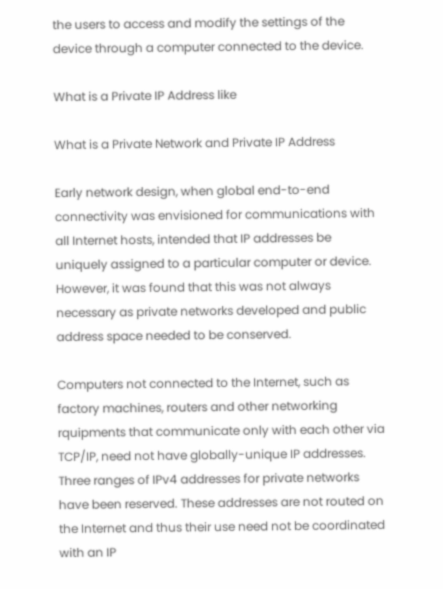the users to access and modify the settings of the device through a computer connected to the device.

What is a Private IP Address like

What is a Private Network and Private IP Address

Early network design, when global end-to-end connectivity was envisioned for communications with all Internet hosts, intended that IP addresses be uniquely assigned to a particular computer or device. However, it was found that this was not always necessary as private networks developed and public address space needed to be conserved.

Computers not connected to the Internet, such as factory machines, routers and other networking rquipments that communicate only with each other via TCP/IP, need not have globally-unique IP addresses. Three ranges of IPv4 addresses for private networks have been reserved. These addresses are not routed on the Internet and thus their use need not be coordinated with an IP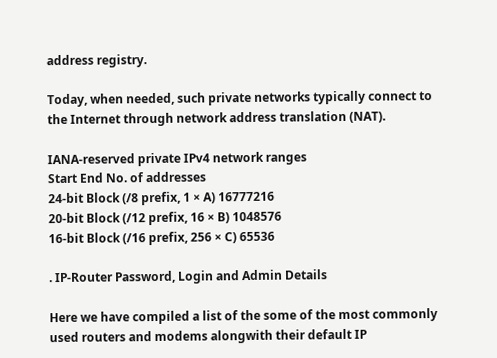address registry.

Today, when needed, such private networks typically connect to the Internet through network address translation (NAT).

IANA-reserved private IPv4 network ranges
Start End No. of addresses
24-bit Block (/8 prefix, 1 × A) 16777216
20-bit Block (/12 prefix, 16 × B) 1048576
16-bit Block (/16 prefix, 256 × C) 65536

. IP-Router Password, Login and Admin Details

Here we have compiled a list of the some of the most commonly used routers and modems alongwith their default IP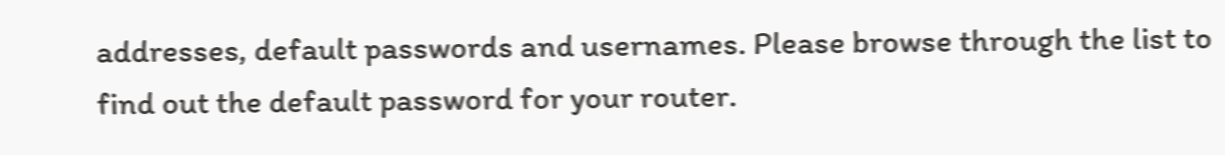addresses, default passwords and usernames. Please browse through the list to find out the default password for your router.